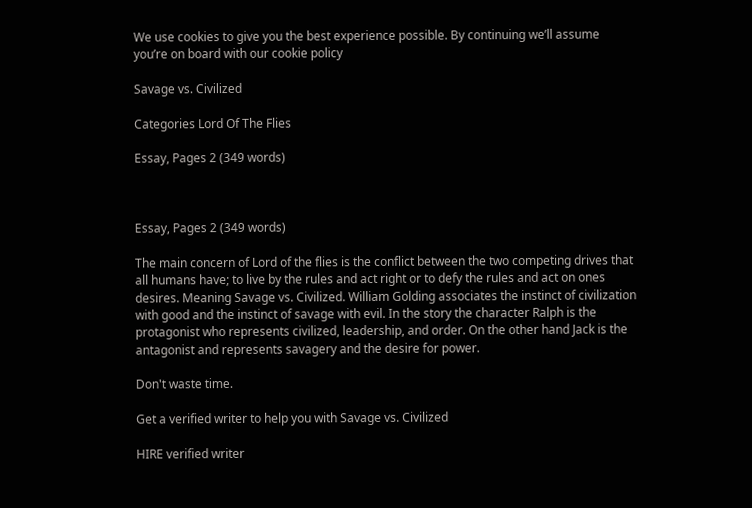We use cookies to give you the best experience possible. By continuing we’ll assume you’re on board with our cookie policy

Savage vs. Civilized

Categories Lord Of The Flies

Essay, Pages 2 (349 words)



Essay, Pages 2 (349 words)

The main concern of Lord of the flies is the conflict between the two competing drives that all humans have; to live by the rules and act right or to defy the rules and act on ones desires. Meaning Savage vs. Civilized. William Golding associates the instinct of civilization with good and the instinct of savage with evil. In the story the character Ralph is the protagonist who represents civilized, leadership, and order. On the other hand Jack is the antagonist and represents savagery and the desire for power.

Don't waste time.

Get a verified writer to help you with Savage vs. Civilized

HIRE verified writer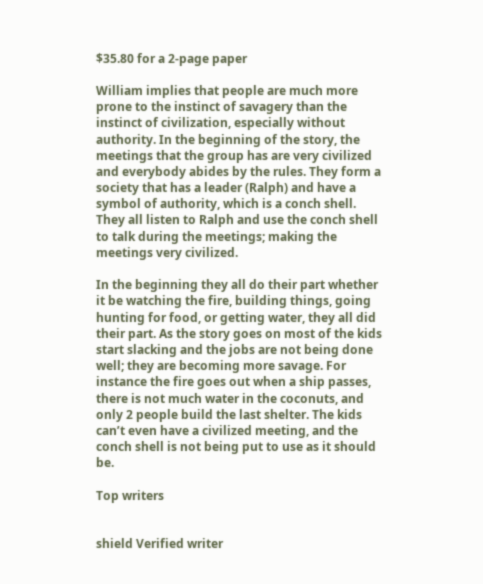$35.80 for a 2-page paper

William implies that people are much more prone to the instinct of savagery than the instinct of civilization, especially without authority. In the beginning of the story, the meetings that the group has are very civilized and everybody abides by the rules. They form a society that has a leader (Ralph) and have a symbol of authority, which is a conch shell. They all listen to Ralph and use the conch shell to talk during the meetings; making the meetings very civilized.

In the beginning they all do their part whether it be watching the fire, building things, going hunting for food, or getting water, they all did their part. As the story goes on most of the kids start slacking and the jobs are not being done well; they are becoming more savage. For instance the fire goes out when a ship passes, there is not much water in the coconuts, and only 2 people build the last shelter. The kids can’t even have a civilized meeting, and the conch shell is not being put to use as it should be.

Top writers


shield Verified writer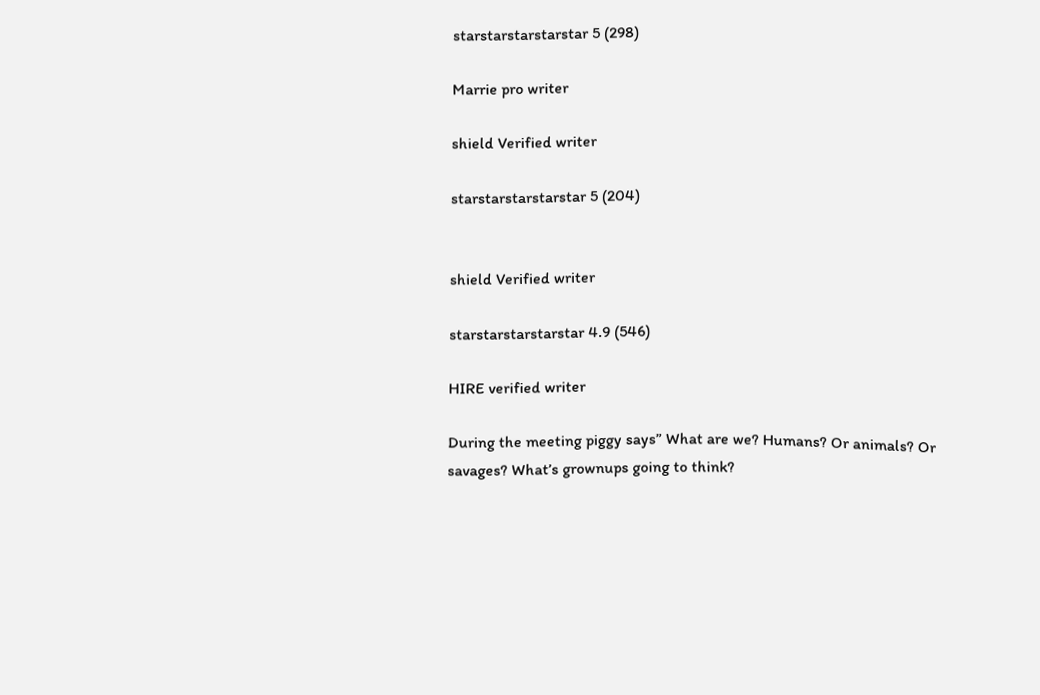starstarstarstarstar 5 (298)

Marrie pro writer

shield Verified writer

starstarstarstarstar 5 (204)


shield Verified writer

starstarstarstarstar 4.9 (546)

HIRE verified writer

During the meeting piggy says” What are we? Humans? Or animals? Or savages? What’s grownups going to think?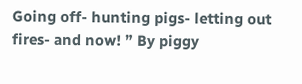Going off- hunting pigs- letting out fires- and now! ” By piggy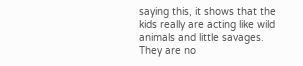saying this, it shows that the kids really are acting like wild animals and little savages. They are no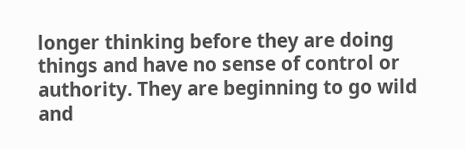longer thinking before they are doing things and have no sense of control or authority. They are beginning to go wild and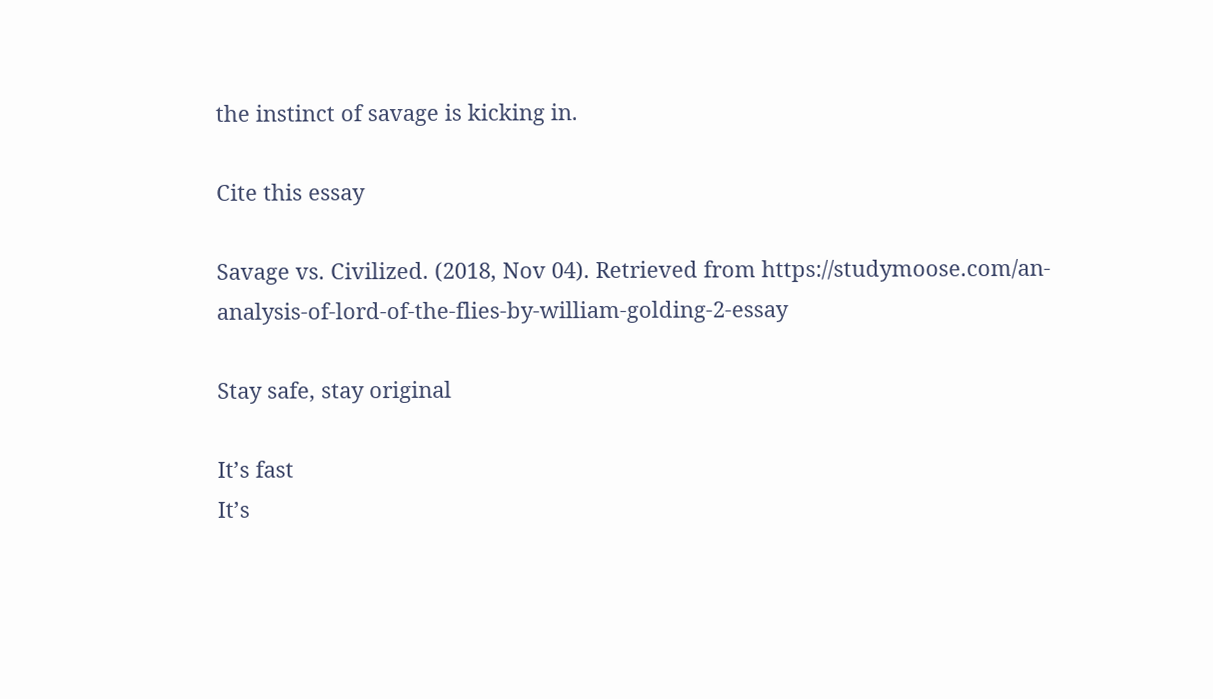the instinct of savage is kicking in.

Cite this essay

Savage vs. Civilized. (2018, Nov 04). Retrieved from https://studymoose.com/an-analysis-of-lord-of-the-flies-by-william-golding-2-essay

Stay safe, stay original

It’s fast
It’s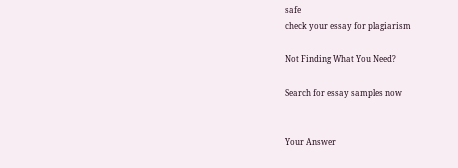safe
check your essay for plagiarism

Not Finding What You Need?

Search for essay samples now


Your Answer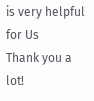is very helpful for Us
Thank you a lot!